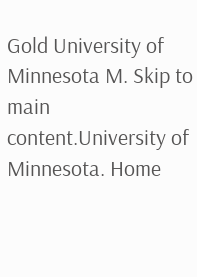Gold University of Minnesota M. Skip to main content.University of Minnesota. Home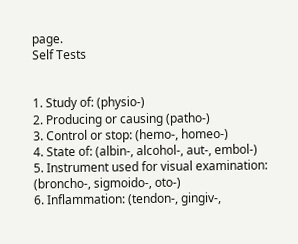page.
Self Tests


1. Study of: (physio-)
2. Producing or causing (patho-)
3. Control or stop: (hemo-, homeo-)
4. State of: (albin-, alcohol-, aut-, embol-)
5. Instrument used for visual examination: (broncho-, sigmoido-, oto-)
6. Inflammation: (tendon-, gingiv-,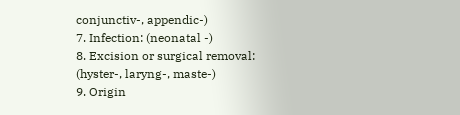conjunctiv-, appendic-)
7. Infection: (neonatal -)
8. Excision or surgical removal: (hyster-, laryng-, maste-)
9. Origin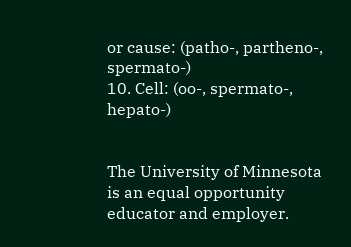or cause: (patho-, partheno-, spermato-)
10. Cell: (oo-, spermato-, hepato-)


The University of Minnesota is an equal opportunity educator and employer.